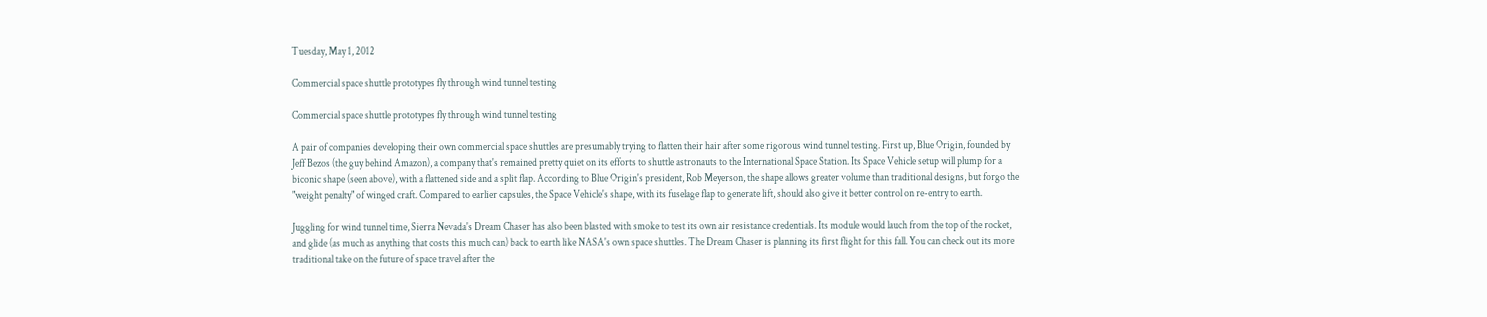Tuesday, May 1, 2012

Commercial space shuttle prototypes fly through wind tunnel testing

Commercial space shuttle prototypes fly through wind tunnel testing

A pair of companies developing their own commercial space shuttles are presumably trying to flatten their hair after some rigorous wind tunnel testing. First up, Blue Origin, founded by Jeff Bezos (the guy behind Amazon), a company that's remained pretty quiet on its efforts to shuttle astronauts to the International Space Station. Its Space Vehicle setup will plump for a biconic shape (seen above), with a flattened side and a split flap. According to Blue Origin's president, Rob Meyerson, the shape allows greater volume than traditional designs, but forgo the "weight penalty" of winged craft. Compared to earlier capsules, the Space Vehicle's shape, with its fuselage flap to generate lift, should also give it better control on re-entry to earth.

Juggling for wind tunnel time, Sierra Nevada's Dream Chaser has also been blasted with smoke to test its own air resistance credentials. Its module would lauch from the top of the rocket, and glide (as much as anything that costs this much can) back to earth like NASA's own space shuttles. The Dream Chaser is planning its first flight for this fall. You can check out its more traditional take on the future of space travel after the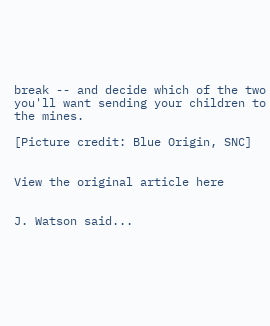break -- and decide which of the two you'll want sending your children to the mines.

[Picture credit: Blue Origin, SNC]


View the original article here


J. Watson said...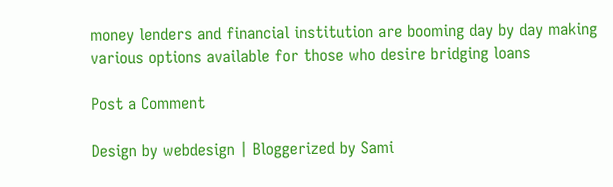money lenders and financial institution are booming day by day making various options available for those who desire bridging loans

Post a Comment

Design by webdesign | Bloggerized by Sami